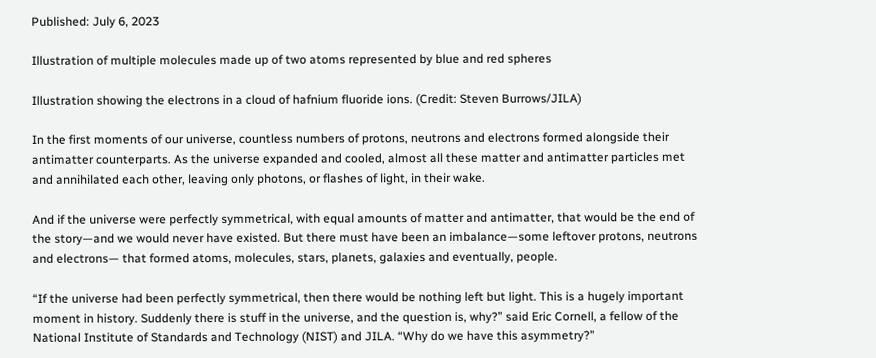Published: July 6, 2023

Illustration of multiple molecules made up of two atoms represented by blue and red spheres

Illustration showing the electrons in a cloud of hafnium fluoride ions. (Credit: Steven Burrows/JILA)

In the first moments of our universe, countless numbers of protons, neutrons and electrons formed alongside their antimatter counterparts. As the universe expanded and cooled, almost all these matter and antimatter particles met and annihilated each other, leaving only photons, or flashes of light, in their wake.

And if the universe were perfectly symmetrical, with equal amounts of matter and antimatter, that would be the end of the story—and we would never have existed. But there must have been an imbalance—some leftover protons, neutrons and electrons— that formed atoms, molecules, stars, planets, galaxies and eventually, people.

“If the universe had been perfectly symmetrical, then there would be nothing left but light. This is a hugely important moment in history. Suddenly there is stuff in the universe, and the question is, why?” said Eric Cornell, a fellow of the National Institute of Standards and Technology (NIST) and JILA. “Why do we have this asymmetry?”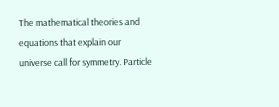The mathematical theories and equations that explain our universe call for symmetry. Particle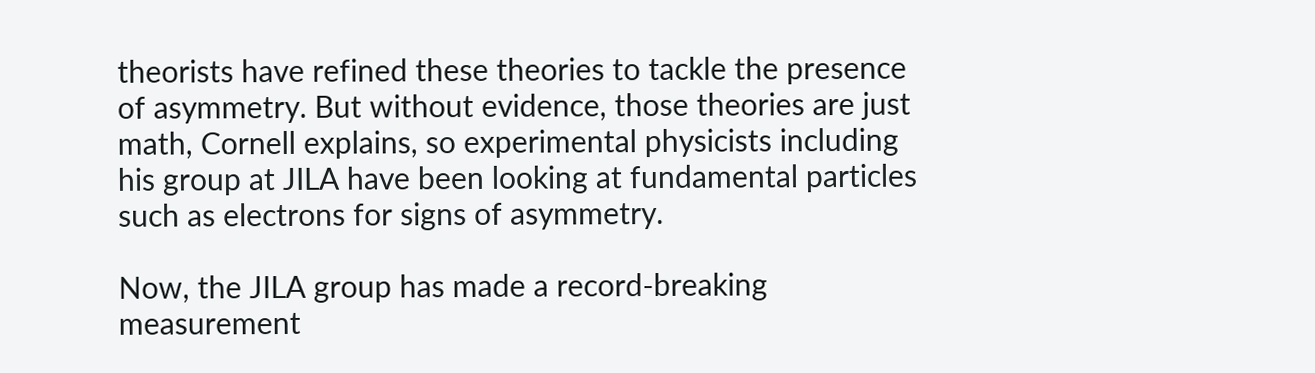theorists have refined these theories to tackle the presence of asymmetry. But without evidence, those theories are just math, Cornell explains, so experimental physicists including his group at JILA have been looking at fundamental particles such as electrons for signs of asymmetry.

Now, the JILA group has made a record-breaking measurement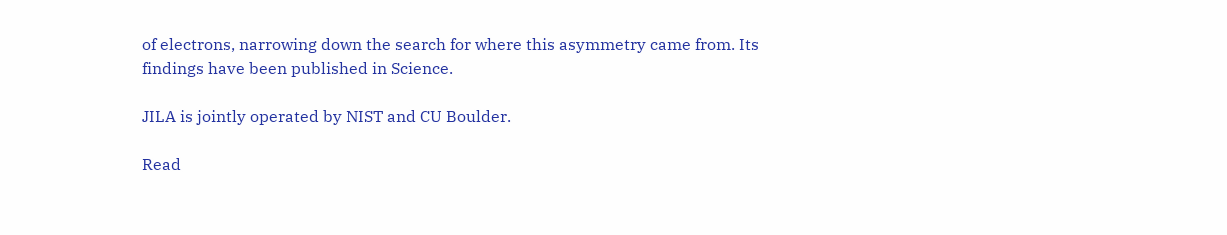of electrons, narrowing down the search for where this asymmetry came from. Its findings have been published in Science.

JILA is jointly operated by NIST and CU Boulder.

Read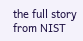the full story from NIST